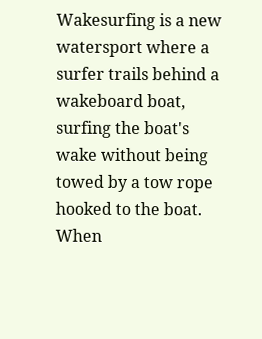Wakesurfing is a new watersport where a surfer trails behind a wakeboard boat, surfing the boat's wake without being towed by a tow rope hooked to the boat. When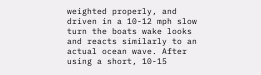weighted properly, and driven in a 10-12 mph slow turn the boats wake looks and reacts similarly to an actual ocean wave. After using a short, 10-15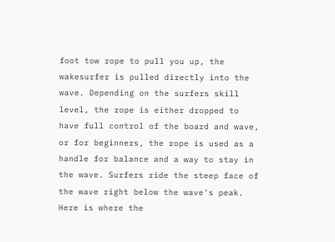foot tow rope to pull you up, the wakesurfer is pulled directly into the wave. Depending on the surfers skill level, the rope is either dropped to have full control of the board and wave, or for beginners, the rope is used as a handle for balance and a way to stay in the wave. Surfers ride the steep face of the wave right below the wave's peak. Here is where the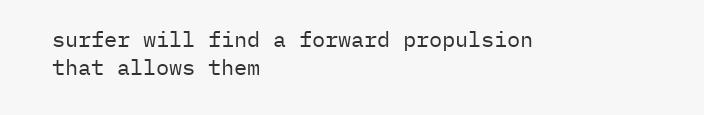surfer will find a forward propulsion that allows them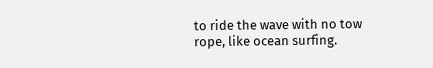to ride the wave with no tow rope, like ocean surfing.